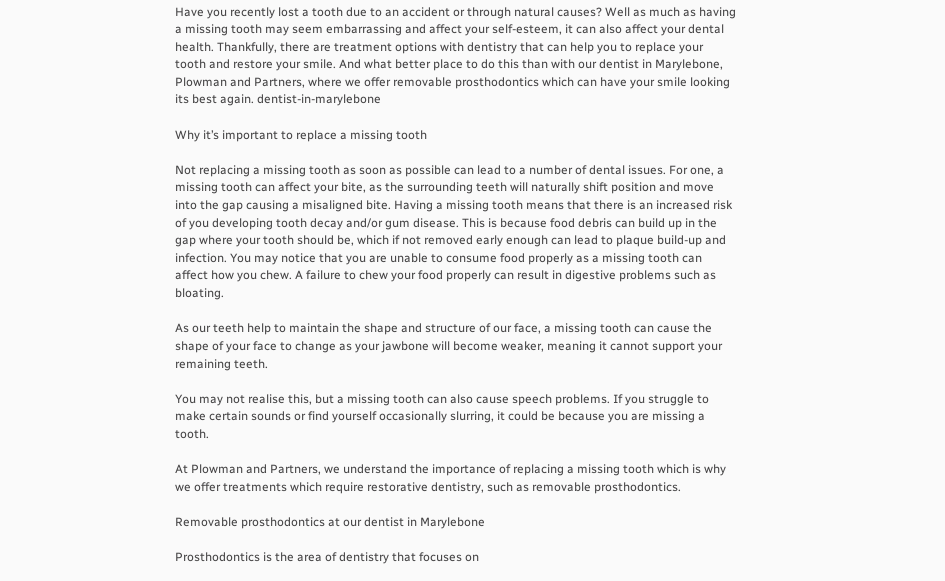Have you recently lost a tooth due to an accident or through natural causes? Well as much as having a missing tooth may seem embarrassing and affect your self-esteem, it can also affect your dental health. Thankfully, there are treatment options with dentistry that can help you to replace your tooth and restore your smile. And what better place to do this than with our dentist in Marylebone, Plowman and Partners, where we offer removable prosthodontics which can have your smile looking its best again. dentist-in-marylebone

Why it’s important to replace a missing tooth

Not replacing a missing tooth as soon as possible can lead to a number of dental issues. For one, a missing tooth can affect your bite, as the surrounding teeth will naturally shift position and move into the gap causing a misaligned bite. Having a missing tooth means that there is an increased risk of you developing tooth decay and/or gum disease. This is because food debris can build up in the gap where your tooth should be, which if not removed early enough can lead to plaque build-up and infection. You may notice that you are unable to consume food properly as a missing tooth can affect how you chew. A failure to chew your food properly can result in digestive problems such as bloating.

As our teeth help to maintain the shape and structure of our face, a missing tooth can cause the shape of your face to change as your jawbone will become weaker, meaning it cannot support your remaining teeth.

You may not realise this, but a missing tooth can also cause speech problems. If you struggle to make certain sounds or find yourself occasionally slurring, it could be because you are missing a tooth.

At Plowman and Partners, we understand the importance of replacing a missing tooth which is why we offer treatments which require restorative dentistry, such as removable prosthodontics.

Removable prosthodontics at our dentist in Marylebone

Prosthodontics is the area of dentistry that focuses on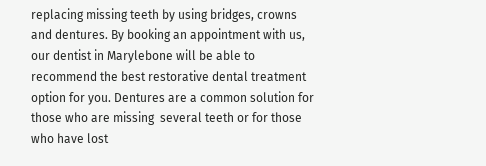replacing missing teeth by using bridges, crowns and dentures. By booking an appointment with us, our dentist in Marylebone will be able to recommend the best restorative dental treatment option for you. Dentures are a common solution for those who are missing  several teeth or for those who have lost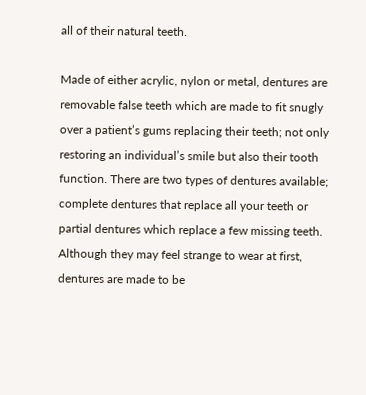all of their natural teeth.

Made of either acrylic, nylon or metal, dentures are removable false teeth which are made to fit snugly over a patient’s gums replacing their teeth; not only restoring an individual’s smile but also their tooth function. There are two types of dentures available; complete dentures that replace all your teeth or partial dentures which replace a few missing teeth. Although they may feel strange to wear at first, dentures are made to be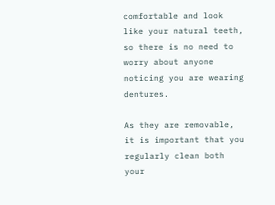comfortable and look like your natural teeth, so there is no need to worry about anyone noticing you are wearing dentures.

As they are removable, it is important that you regularly clean both your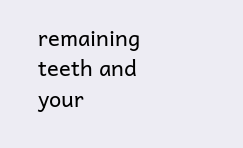remaining teeth and your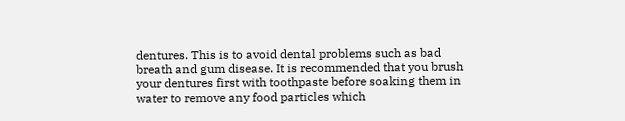dentures. This is to avoid dental problems such as bad breath and gum disease. It is recommended that you brush your dentures first with toothpaste before soaking them in water to remove any food particles which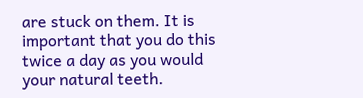are stuck on them. It is important that you do this twice a day as you would your natural teeth.